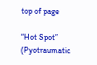top of page

“Hot Spot” (Pyotraumatic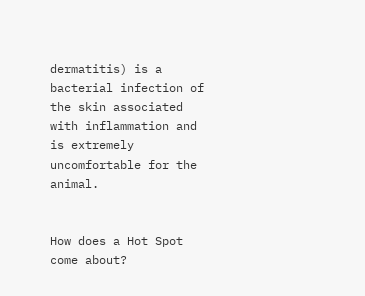dermatitis) is a bacterial infection of the skin associated with inflammation and is extremely uncomfortable for the animal.


How does a Hot Spot come about?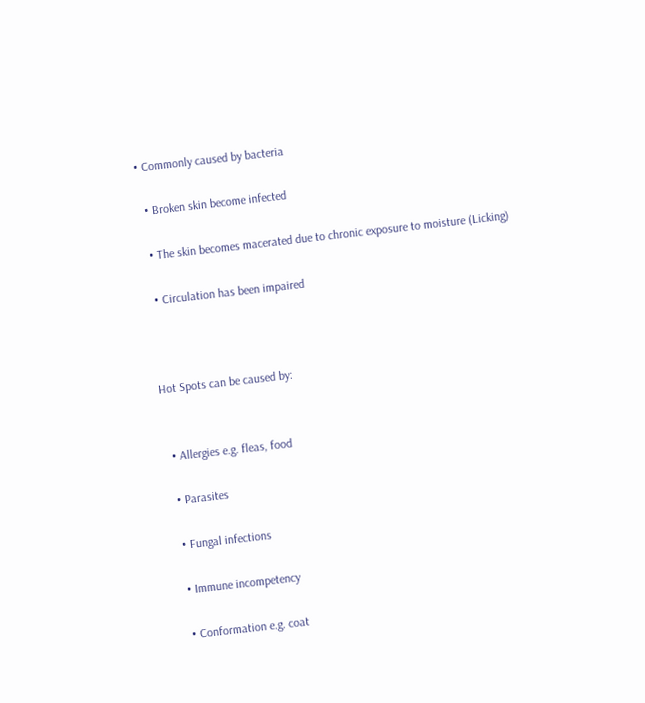• Commonly caused by bacteria

  • Broken skin become infected

  • The skin becomes macerated due to chronic exposure to moisture (Licking)

  • Circulation has been impaired



Hot Spots can be caused by:


  • Allergies e.g. fleas, food

  • Parasites

  • Fungal infections

  • Immune incompetency

  • Conformation e.g. coat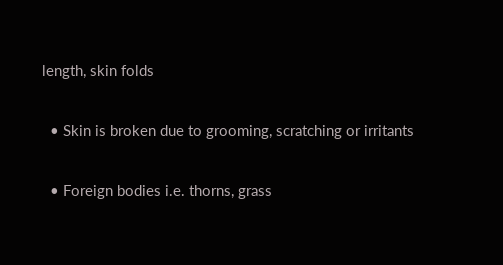length, skin folds

  • Skin is broken due to grooming, scratching or irritants

  • Foreign bodies i.e. thorns, grass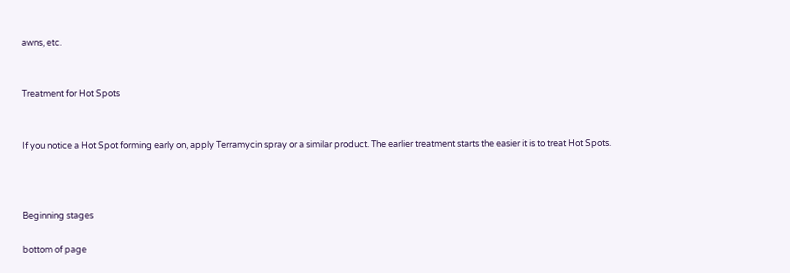awns, etc.


Treatment for Hot Spots


If you notice a Hot Spot forming early on, apply Terramycin spray or a similar product. The earlier treatment starts the easier it is to treat Hot Spots.



Beginning stages

bottom of page